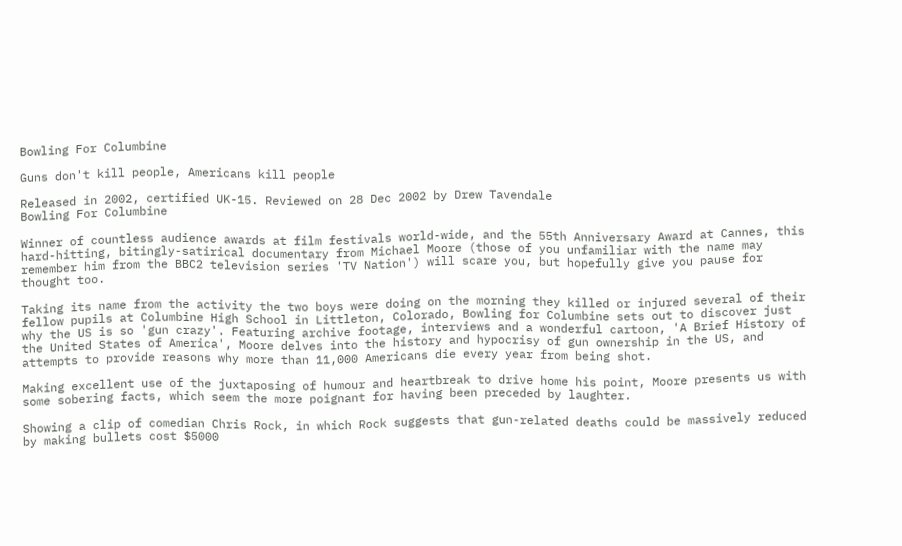Bowling For Columbine

Guns don't kill people, Americans kill people

Released in 2002, certified UK-15. Reviewed on 28 Dec 2002 by Drew Tavendale
Bowling For Columbine

Winner of countless audience awards at film festivals world-wide, and the 55th Anniversary Award at Cannes, this hard-hitting, bitingly-satirical documentary from Michael Moore (those of you unfamiliar with the name may remember him from the BBC2 television series 'TV Nation') will scare you, but hopefully give you pause for thought too.

Taking its name from the activity the two boys were doing on the morning they killed or injured several of their fellow pupils at Columbine High School in Littleton, Colorado, Bowling for Columbine sets out to discover just why the US is so 'gun crazy'. Featuring archive footage, interviews and a wonderful cartoon, 'A Brief History of the United States of America', Moore delves into the history and hypocrisy of gun ownership in the US, and attempts to provide reasons why more than 11,000 Americans die every year from being shot.

Making excellent use of the juxtaposing of humour and heartbreak to drive home his point, Moore presents us with some sobering facts, which seem the more poignant for having been preceded by laughter.

Showing a clip of comedian Chris Rock, in which Rock suggests that gun-related deaths could be massively reduced by making bullets cost $5000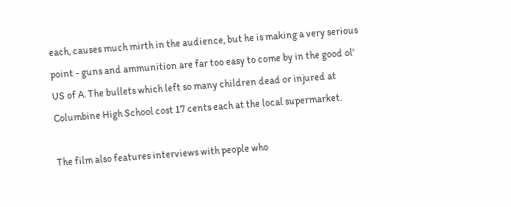each, causes much mirth in the audience, but he is making a very serious point - guns and ammunition are far too easy to come by in the good ol' US of A. The bullets which left so many children dead or injured at Columbine High School cost 17 cents each at the local supermarket.

The film also features interviews with people who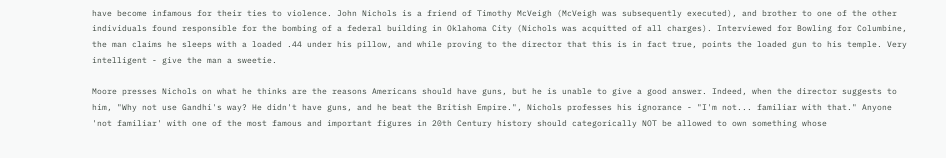have become infamous for their ties to violence. John Nichols is a friend of Timothy McVeigh (McVeigh was subsequently executed), and brother to one of the other individuals found responsible for the bombing of a federal building in Oklahoma City (Nichols was acquitted of all charges). Interviewed for Bowling for Columbine, the man claims he sleeps with a loaded .44 under his pillow, and while proving to the director that this is in fact true, points the loaded gun to his temple. Very intelligent - give the man a sweetie.

Moore presses Nichols on what he thinks are the reasons Americans should have guns, but he is unable to give a good answer. Indeed, when the director suggests to him, "Why not use Gandhi's way? He didn't have guns, and he beat the British Empire.", Nichols professes his ignorance - "I'm not... familiar with that." Anyone 'not familiar' with one of the most famous and important figures in 20th Century history should categorically NOT be allowed to own something whose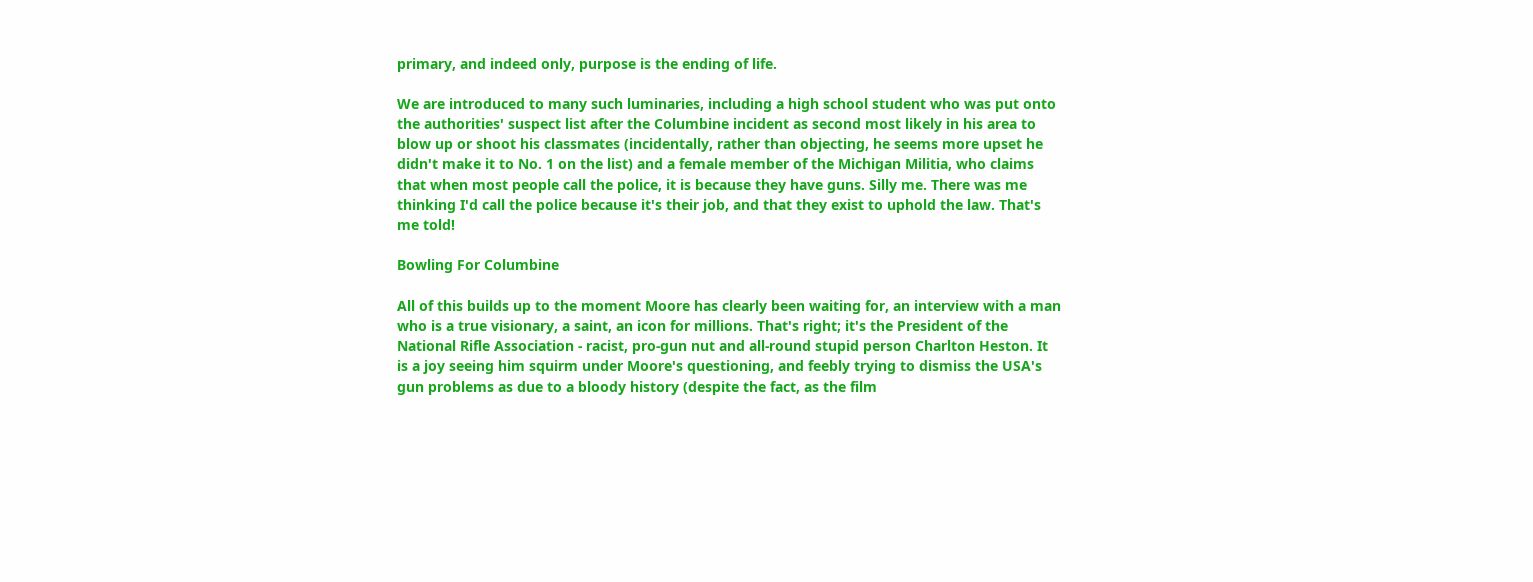primary, and indeed only, purpose is the ending of life.

We are introduced to many such luminaries, including a high school student who was put onto the authorities' suspect list after the Columbine incident as second most likely in his area to blow up or shoot his classmates (incidentally, rather than objecting, he seems more upset he didn't make it to No. 1 on the list) and a female member of the Michigan Militia, who claims that when most people call the police, it is because they have guns. Silly me. There was me thinking I'd call the police because it's their job, and that they exist to uphold the law. That's me told!

Bowling For Columbine

All of this builds up to the moment Moore has clearly been waiting for, an interview with a man who is a true visionary, a saint, an icon for millions. That's right; it's the President of the National Rifle Association - racist, pro-gun nut and all-round stupid person Charlton Heston. It is a joy seeing him squirm under Moore's questioning, and feebly trying to dismiss the USA's gun problems as due to a bloody history (despite the fact, as the film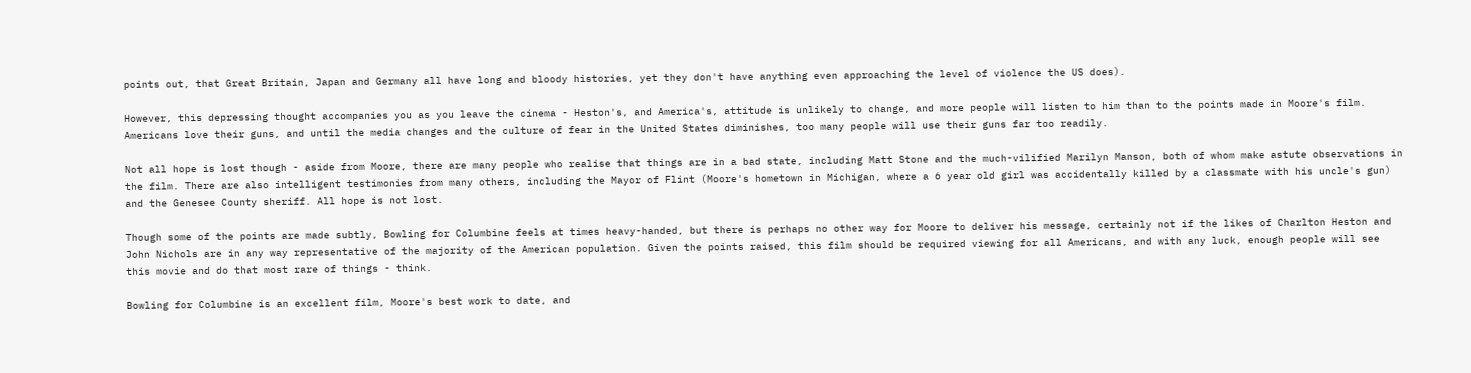points out, that Great Britain, Japan and Germany all have long and bloody histories, yet they don't have anything even approaching the level of violence the US does).

However, this depressing thought accompanies you as you leave the cinema - Heston's, and America's, attitude is unlikely to change, and more people will listen to him than to the points made in Moore's film. Americans love their guns, and until the media changes and the culture of fear in the United States diminishes, too many people will use their guns far too readily.

Not all hope is lost though - aside from Moore, there are many people who realise that things are in a bad state, including Matt Stone and the much-vilified Marilyn Manson, both of whom make astute observations in the film. There are also intelligent testimonies from many others, including the Mayor of Flint (Moore's hometown in Michigan, where a 6 year old girl was accidentally killed by a classmate with his uncle's gun) and the Genesee County sheriff. All hope is not lost.

Though some of the points are made subtly, Bowling for Columbine feels at times heavy-handed, but there is perhaps no other way for Moore to deliver his message, certainly not if the likes of Charlton Heston and John Nichols are in any way representative of the majority of the American population. Given the points raised, this film should be required viewing for all Americans, and with any luck, enough people will see this movie and do that most rare of things - think.

Bowling for Columbine is an excellent film, Moore's best work to date, and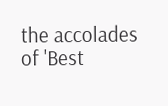the accolades of 'Best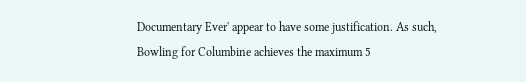Documentary Ever' appear to have some justification. As such, Bowling for Columbine achieves the maximum 5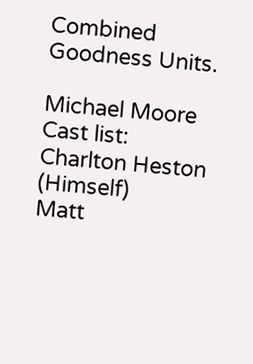Combined Goodness Units.

Michael Moore
Cast list:
Charlton Heston (Himself)
Matt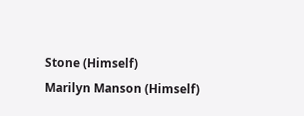Stone (Himself)
Marilyn Manson (Himself)